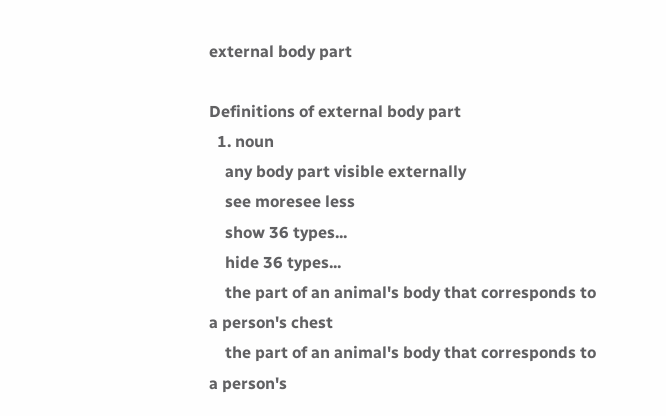external body part

Definitions of external body part
  1. noun
    any body part visible externally
    see moresee less
    show 36 types...
    hide 36 types...
    the part of an animal's body that corresponds to a person's chest
    the part of an animal's body that corresponds to a person's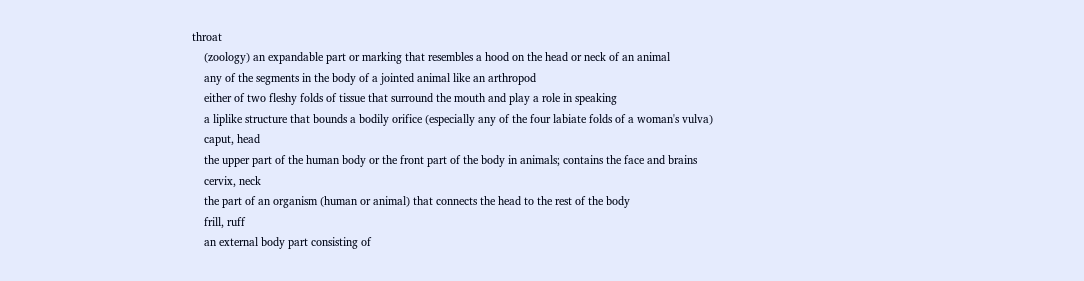throat
    (zoology) an expandable part or marking that resembles a hood on the head or neck of an animal
    any of the segments in the body of a jointed animal like an arthropod
    either of two fleshy folds of tissue that surround the mouth and play a role in speaking
    a liplike structure that bounds a bodily orifice (especially any of the four labiate folds of a woman's vulva)
    caput, head
    the upper part of the human body or the front part of the body in animals; contains the face and brains
    cervix, neck
    the part of an organism (human or animal) that connects the head to the rest of the body
    frill, ruff
    an external body part consisting of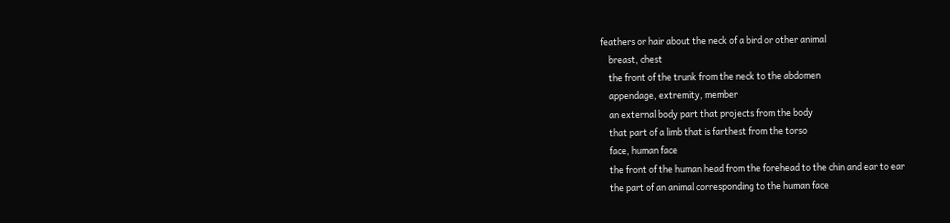feathers or hair about the neck of a bird or other animal
    breast, chest
    the front of the trunk from the neck to the abdomen
    appendage, extremity, member
    an external body part that projects from the body
    that part of a limb that is farthest from the torso
    face, human face
    the front of the human head from the forehead to the chin and ear to ear
    the part of an animal corresponding to the human face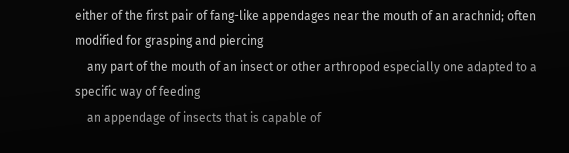either of the first pair of fang-like appendages near the mouth of an arachnid; often modified for grasping and piercing
    any part of the mouth of an insect or other arthropod especially one adapted to a specific way of feeding
    an appendage of insects that is capable of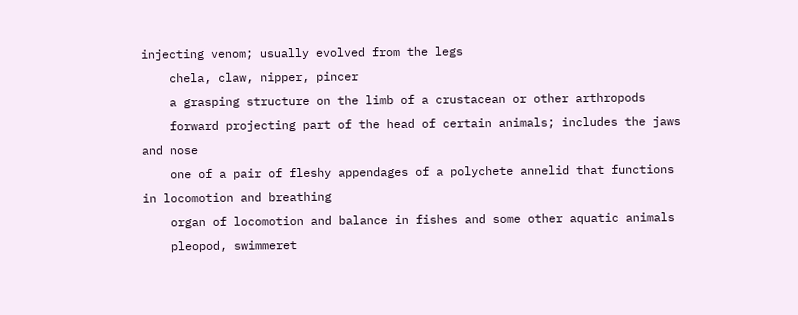injecting venom; usually evolved from the legs
    chela, claw, nipper, pincer
    a grasping structure on the limb of a crustacean or other arthropods
    forward projecting part of the head of certain animals; includes the jaws and nose
    one of a pair of fleshy appendages of a polychete annelid that functions in locomotion and breathing
    organ of locomotion and balance in fishes and some other aquatic animals
    pleopod, swimmeret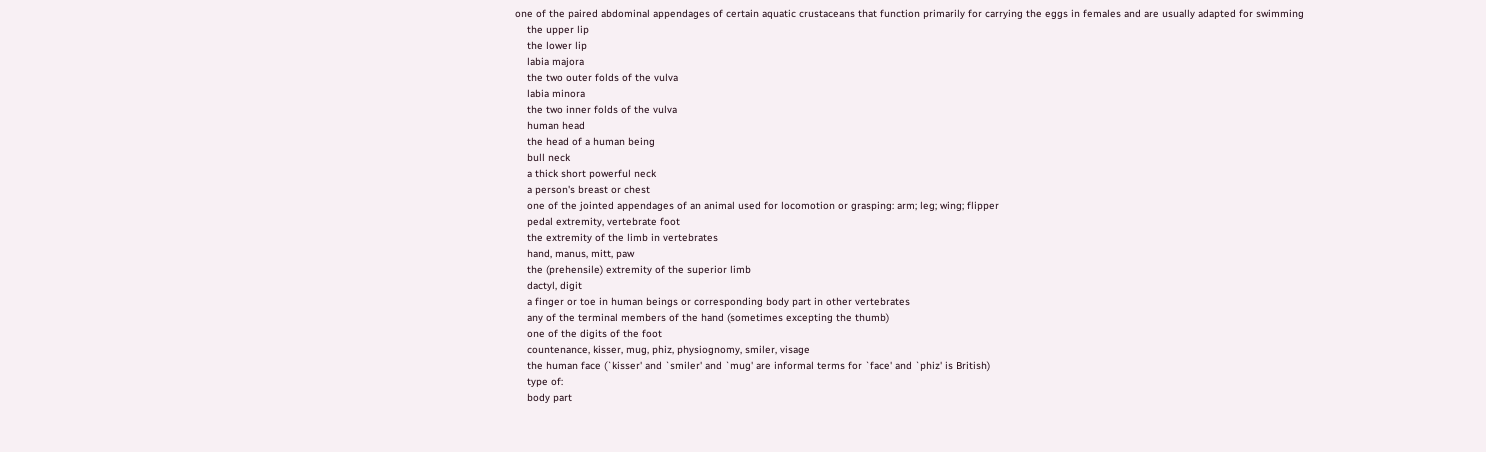one of the paired abdominal appendages of certain aquatic crustaceans that function primarily for carrying the eggs in females and are usually adapted for swimming
    the upper lip
    the lower lip
    labia majora
    the two outer folds of the vulva
    labia minora
    the two inner folds of the vulva
    human head
    the head of a human being
    bull neck
    a thick short powerful neck
    a person's breast or chest
    one of the jointed appendages of an animal used for locomotion or grasping: arm; leg; wing; flipper
    pedal extremity, vertebrate foot
    the extremity of the limb in vertebrates
    hand, manus, mitt, paw
    the (prehensile) extremity of the superior limb
    dactyl, digit
    a finger or toe in human beings or corresponding body part in other vertebrates
    any of the terminal members of the hand (sometimes excepting the thumb)
    one of the digits of the foot
    countenance, kisser, mug, phiz, physiognomy, smiler, visage
    the human face (`kisser' and `smiler' and `mug' are informal terms for `face' and `phiz' is British)
    type of:
    body part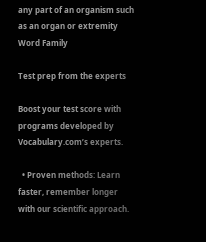any part of an organism such as an organ or extremity
Word Family

Test prep from the experts

Boost your test score with programs developed by Vocabulary.com’s experts.

  • Proven methods: Learn faster, remember longer with our scientific approach.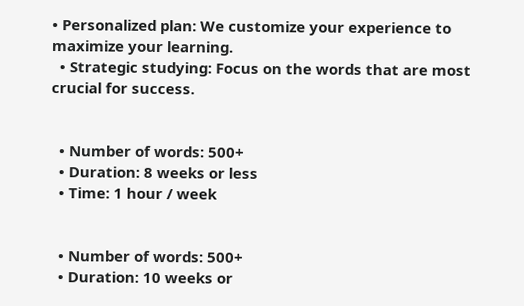• Personalized plan: We customize your experience to maximize your learning.
  • Strategic studying: Focus on the words that are most crucial for success.


  • Number of words: 500+
  • Duration: 8 weeks or less
  • Time: 1 hour / week


  • Number of words: 500+
  • Duration: 10 weeks or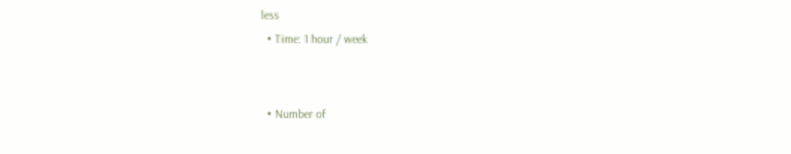less
  • Time: 1 hour / week


  • Number of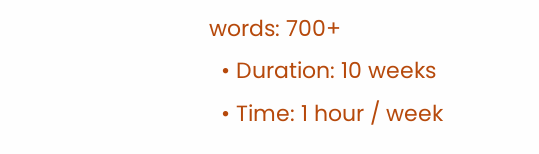words: 700+
  • Duration: 10 weeks
  • Time: 1 hour / week